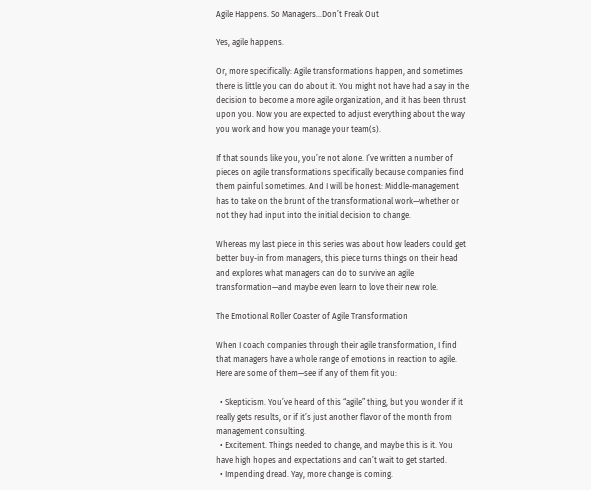Agile Happens. So Managers…Don’t Freak Out

Yes, agile happens.

Or, more specifically: Agile transformations happen, and sometimes there is little you can do about it. You might not have had a say in the decision to become a more agile organization, and it has been thrust upon you. Now you are expected to adjust everything about the way you work and how you manage your team(s).

If that sounds like you, you’re not alone. I’ve written a number of pieces on agile transformations specifically because companies find them painful sometimes. And I will be honest: Middle-management has to take on the brunt of the transformational work—whether or not they had input into the initial decision to change.

Whereas my last piece in this series was about how leaders could get better buy-in from managers, this piece turns things on their head and explores what managers can do to survive an agile transformation—and maybe even learn to love their new role.

The Emotional Roller Coaster of Agile Transformation

When I coach companies through their agile transformation, I find that managers have a whole range of emotions in reaction to agile. Here are some of them—see if any of them fit you:

  • Skepticism. You’ve heard of this “agile” thing, but you wonder if it really gets results, or if it’s just another flavor of the month from management consulting.
  • Excitement. Things needed to change, and maybe this is it. You have high hopes and expectations and can’t wait to get started.
  • Impending dread. Yay, more change is coming.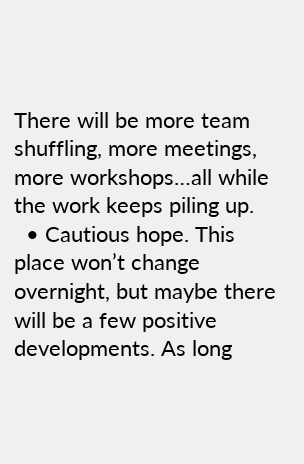There will be more team shuffling, more meetings, more workshops…all while the work keeps piling up.
  • Cautious hope. This place won’t change overnight, but maybe there will be a few positive developments. As long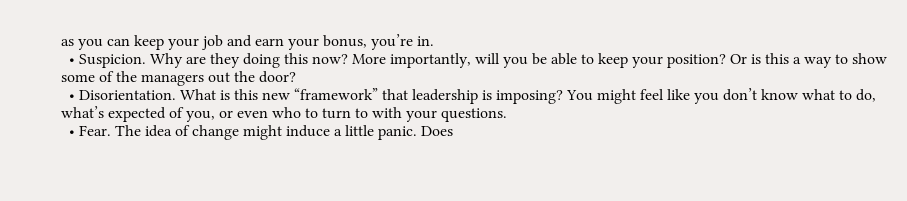as you can keep your job and earn your bonus, you’re in.
  • Suspicion. Why are they doing this now? More importantly, will you be able to keep your position? Or is this a way to show some of the managers out the door?
  • Disorientation. What is this new “framework” that leadership is imposing? You might feel like you don’t know what to do, what’s expected of you, or even who to turn to with your questions.
  • Fear. The idea of change might induce a little panic. Does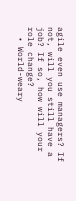agile even use managers? If not, will you still have a job? If so, how will your role change?
  • World-weary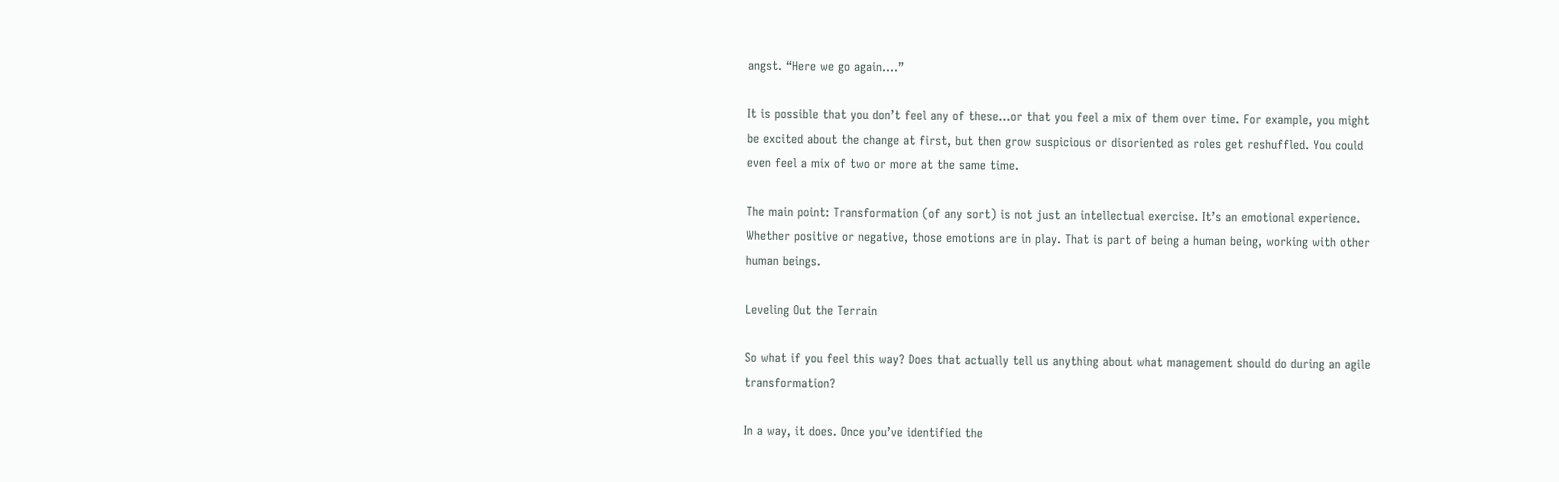angst. “Here we go again….”

It is possible that you don’t feel any of these…or that you feel a mix of them over time. For example, you might be excited about the change at first, but then grow suspicious or disoriented as roles get reshuffled. You could even feel a mix of two or more at the same time.

The main point: Transformation (of any sort) is not just an intellectual exercise. It’s an emotional experience. Whether positive or negative, those emotions are in play. That is part of being a human being, working with other human beings.

Leveling Out the Terrain

So what if you feel this way? Does that actually tell us anything about what management should do during an agile transformation?

In a way, it does. Once you’ve identified the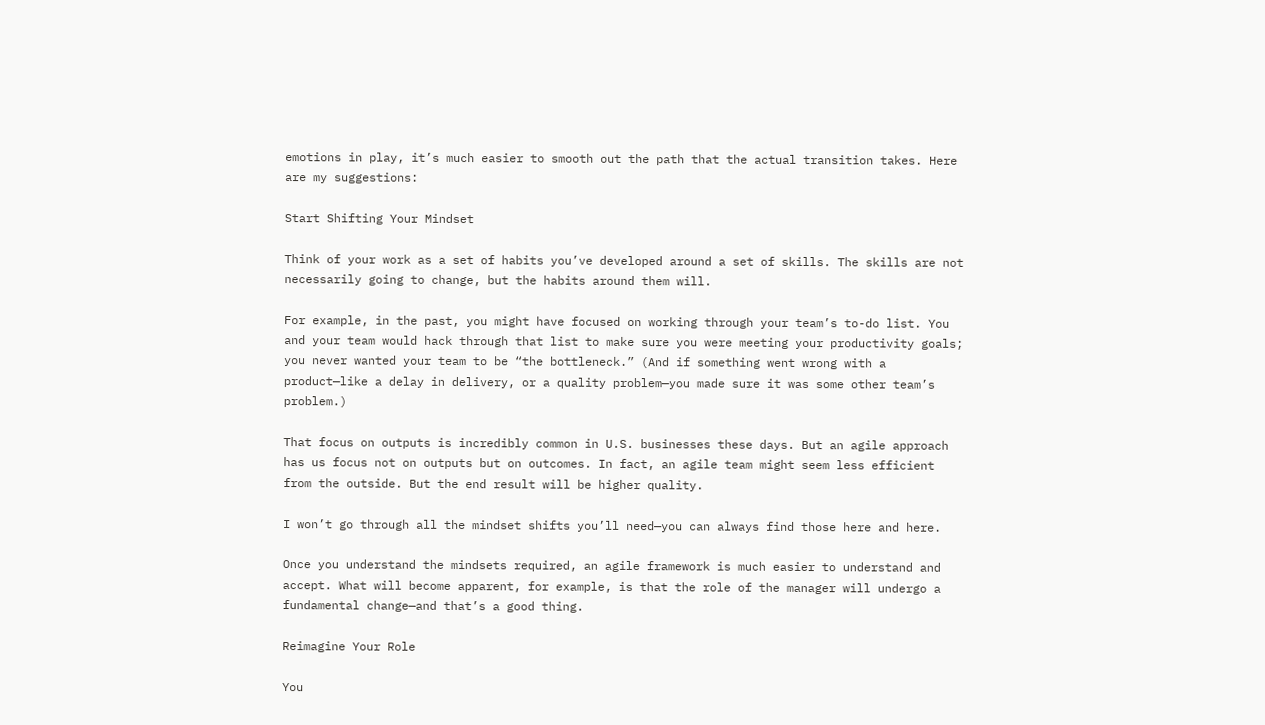emotions in play, it’s much easier to smooth out the path that the actual transition takes. Here are my suggestions:

Start Shifting Your Mindset

Think of your work as a set of habits you’ve developed around a set of skills. The skills are not necessarily going to change, but the habits around them will.

For example, in the past, you might have focused on working through your team’s to-do list. You and your team would hack through that list to make sure you were meeting your productivity goals; you never wanted your team to be “the bottleneck.” (And if something went wrong with a product—like a delay in delivery, or a quality problem—you made sure it was some other team’s problem.)

That focus on outputs is incredibly common in U.S. businesses these days. But an agile approach has us focus not on outputs but on outcomes. In fact, an agile team might seem less efficient from the outside. But the end result will be higher quality.

I won’t go through all the mindset shifts you’ll need—you can always find those here and here.

Once you understand the mindsets required, an agile framework is much easier to understand and accept. What will become apparent, for example, is that the role of the manager will undergo a fundamental change—and that’s a good thing.

Reimagine Your Role

You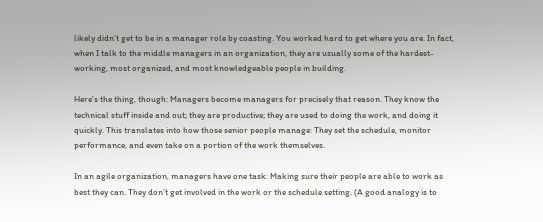likely didn’t get to be in a manager role by coasting. You worked hard to get where you are. In fact, when I talk to the middle managers in an organization, they are usually some of the hardest-working, most organized, and most knowledgeable people in building.

Here’s the thing, though: Managers become managers for precisely that reason. They know the technical stuff inside and out; they are productive; they are used to doing the work, and doing it quickly. This translates into how those senior people manage: They set the schedule, monitor performance, and even take on a portion of the work themselves.

In an agile organization, managers have one task: Making sure their people are able to work as best they can. They don’t get involved in the work or the schedule setting. (A good analogy is to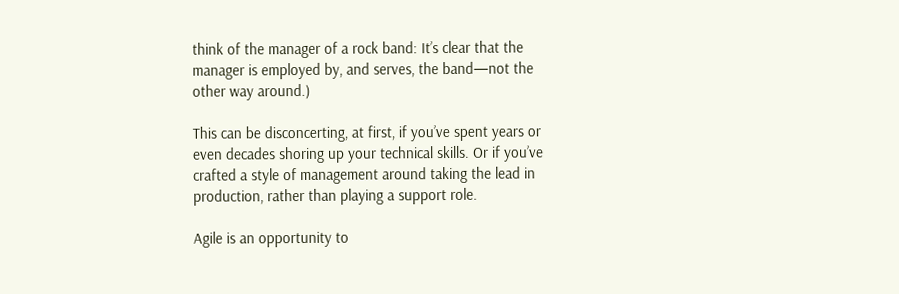think of the manager of a rock band: It’s clear that the manager is employed by, and serves, the band—not the other way around.)

This can be disconcerting, at first, if you’ve spent years or even decades shoring up your technical skills. Or if you’ve crafted a style of management around taking the lead in production, rather than playing a support role.

Agile is an opportunity to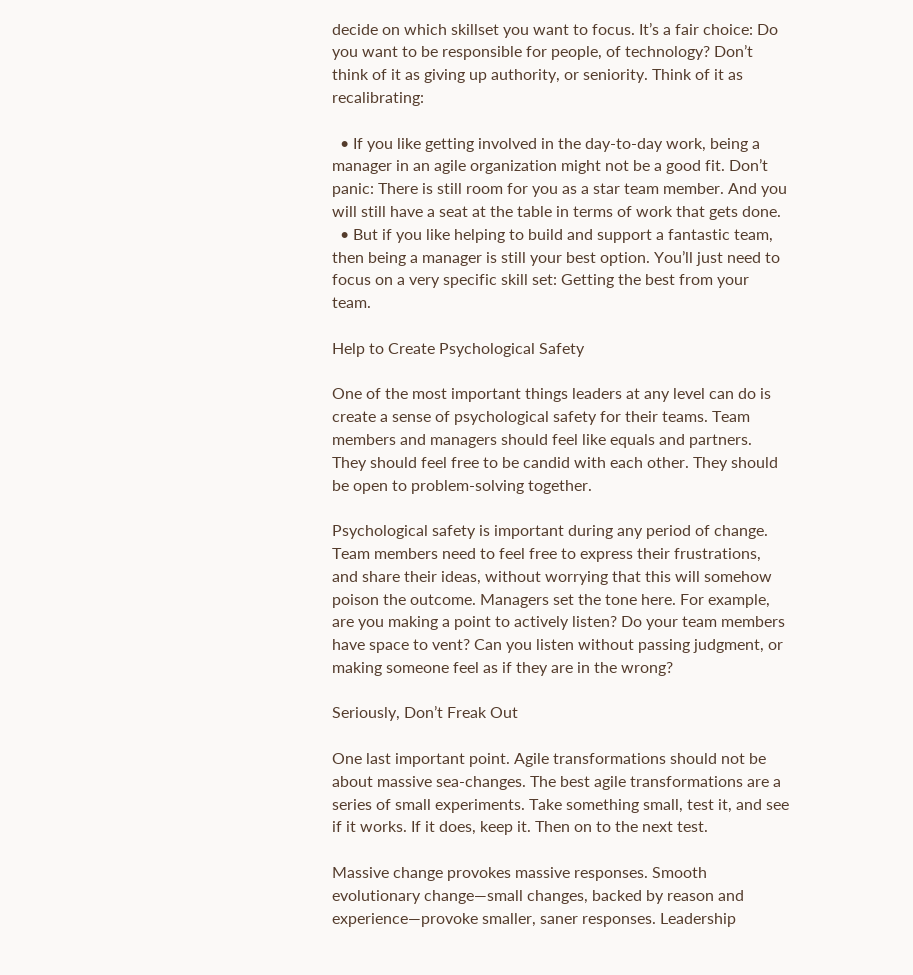decide on which skillset you want to focus. It’s a fair choice: Do you want to be responsible for people, of technology? Don’t think of it as giving up authority, or seniority. Think of it as recalibrating:

  • If you like getting involved in the day-to-day work, being a manager in an agile organization might not be a good fit. Don’t panic: There is still room for you as a star team member. And you will still have a seat at the table in terms of work that gets done.
  • But if you like helping to build and support a fantastic team, then being a manager is still your best option. You’ll just need to focus on a very specific skill set: Getting the best from your team.

Help to Create Psychological Safety

One of the most important things leaders at any level can do is create a sense of psychological safety for their teams. Team members and managers should feel like equals and partners. They should feel free to be candid with each other. They should be open to problem-solving together.

Psychological safety is important during any period of change. Team members need to feel free to express their frustrations, and share their ideas, without worrying that this will somehow poison the outcome. Managers set the tone here. For example, are you making a point to actively listen? Do your team members have space to vent? Can you listen without passing judgment, or making someone feel as if they are in the wrong?

Seriously, Don’t Freak Out

One last important point. Agile transformations should not be about massive sea-changes. The best agile transformations are a series of small experiments. Take something small, test it, and see if it works. If it does, keep it. Then on to the next test.

Massive change provokes massive responses. Smooth evolutionary change—small changes, backed by reason and experience—provoke smaller, saner responses. Leadership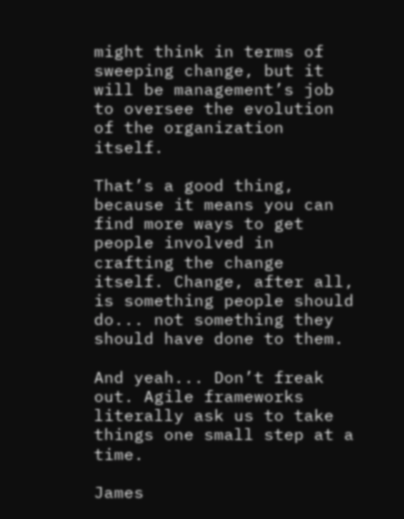might think in terms of sweeping change, but it will be management’s job to oversee the evolution of the organization itself.

That’s a good thing, because it means you can find more ways to get people involved in crafting the change itself. Change, after all, is something people should do... not something they should have done to them.

And yeah... Don’t freak out. Agile frameworks literally ask us to take things one small step at a time.

James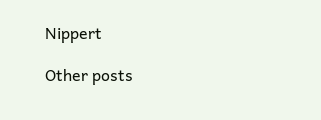Nippert

Other posts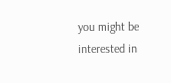you might be interested in